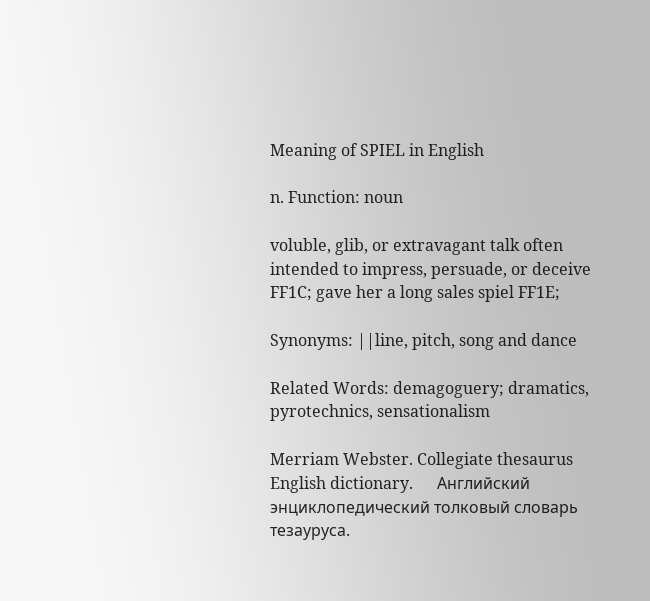Meaning of SPIEL in English

n. Function: noun

voluble, glib, or extravagant talk often intended to impress, persuade, or deceive FF1C; gave her a long sales spiel FF1E;

Synonyms: ||line, pitch, song and dance

Related Words: demagoguery; dramatics, pyrotechnics, sensationalism

Merriam Webster. Collegiate thesaurus English dictionary.      Английский энциклопедический толковый словарь тезауруса.